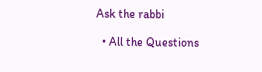Ask the rabbi

  • All the Questions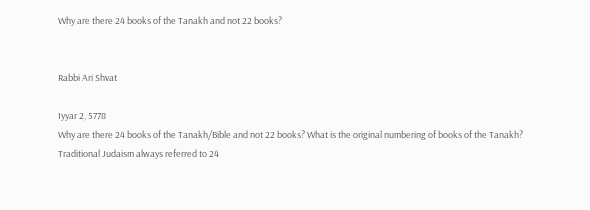Why are there 24 books of the Tanakh and not 22 books?


Rabbi Ari Shvat

Iyyar 2, 5778
Why are there 24 books of the Tanakh/Bible and not 22 books? What is the original numbering of books of the Tanakh?
Traditional Judaism always referred to 24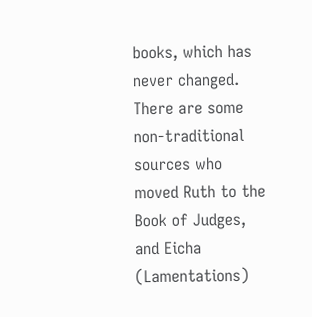books, which has never changed. There are some non-traditional sources who moved Ruth to the Book of Judges, and Eicha (Lamentations)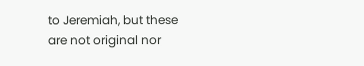to Jeremiah, but these are not original nor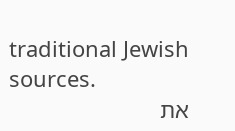traditional Jewish sources.
את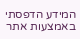המידע הדפסתי באמצעות אתר